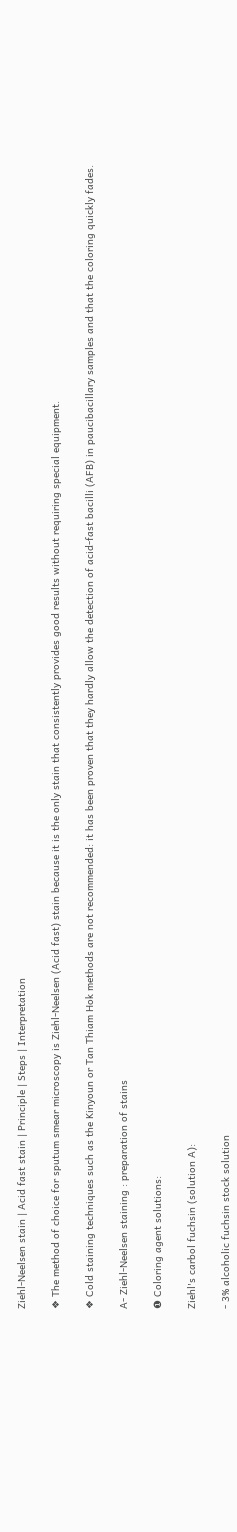Ziehl-Neelsen stain | Acid fast stain | Principle | Steps | Interpretation

❖ The method of choice for sputum smear microscopy is Ziehl-Neelsen (Acid fast) stain because it is the only stain that consistently provides good results without requiring special equipment.

❖ Cold staining techniques such as the Kinyoun or Tan Thiam Hok methods are not recommended: it has been proven that they hardly allow the detection of acid-fast bacilli (AFB) in paucibacillary samples and that the coloring quickly fades.

A- Ziehl-Neelsen staining : preparation of stains

❶ Coloring agent solutions:

Ziehl's carbol fuchsin (solution A):

- 3% alcoholic fuchsin stock solution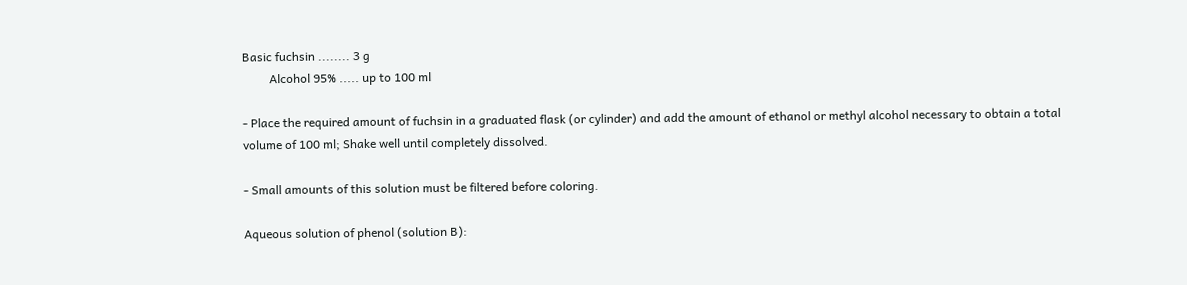Basic fuchsin ........ 3 g
         Alcohol 95% ..... up to 100 ml

- Place the required amount of fuchsin in a graduated flask (or cylinder) and add the amount of ethanol or methyl alcohol necessary to obtain a total volume of 100 ml; Shake well until completely dissolved.

- Small amounts of this solution must be filtered before coloring.

Aqueous solution of phenol (solution B):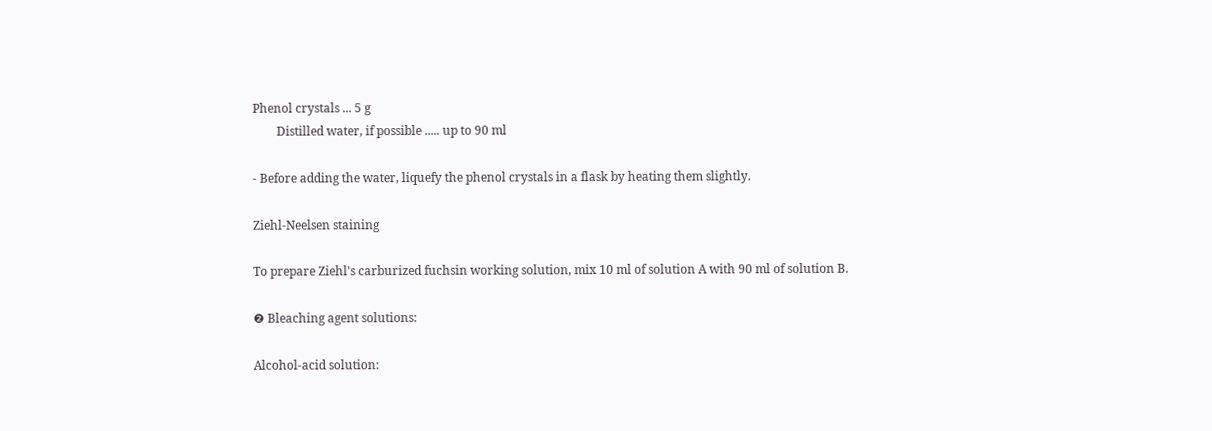Phenol crystals ... 5 g
        Distilled water, if possible ..... up to 90 ml

- Before adding the water, liquefy the phenol crystals in a flask by heating them slightly.

Ziehl-Neelsen staining

To prepare Ziehl's carburized fuchsin working solution, mix 10 ml of solution A with 90 ml of solution B.

❷ Bleaching agent solutions:

Alcohol-acid solution: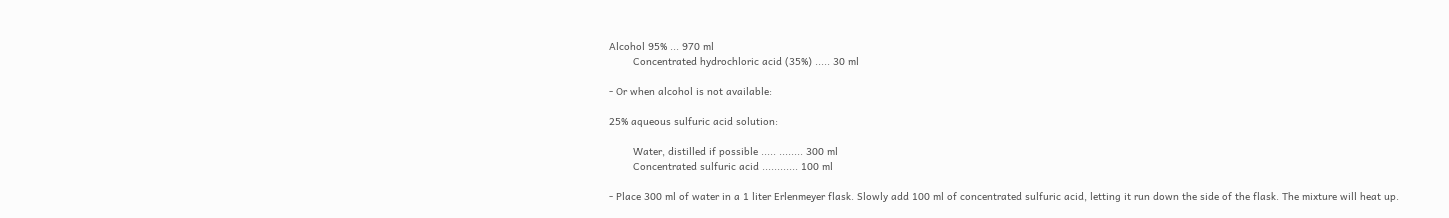Alcohol 95% ... 970 ml
        Concentrated hydrochloric acid (35%) ..... 30 ml

- Or when alcohol is not available:

25% aqueous sulfuric acid solution:

        Water, distilled if possible ..... ........ 300 ml
        Concentrated sulfuric acid ............ 100 ml

- Place 300 ml of water in a 1 liter Erlenmeyer flask. Slowly add 100 ml of concentrated sulfuric acid, letting it run down the side of the flask. The mixture will heat up.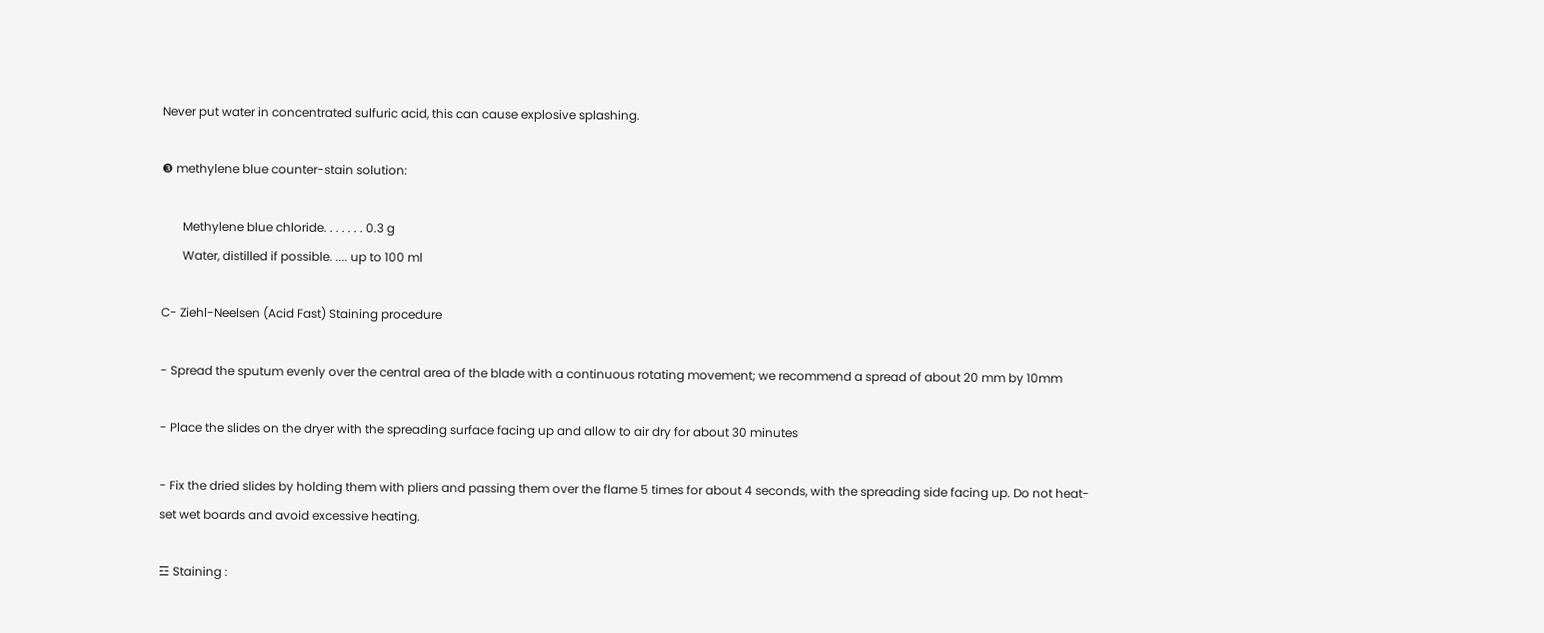Never put water in concentrated sulfuric acid, this can cause explosive splashing.

❸ methylene blue counter-stain solution:

       Methylene blue chloride. . . . . . . 0.3 g
       Water, distilled if possible. .... up to 100 ml

C- Ziehl-Neelsen (Acid Fast) Staining procedure

- Spread the sputum evenly over the central area of the blade with a continuous rotating movement; we recommend a spread of about 20 mm by 10mm

- Place the slides on the dryer with the spreading surface facing up and allow to air dry for about 30 minutes

- Fix the dried slides by holding them with pliers and passing them over the flame 5 times for about 4 seconds, with the spreading side facing up. Do not heat-set wet boards and avoid excessive heating.

☲ Staining :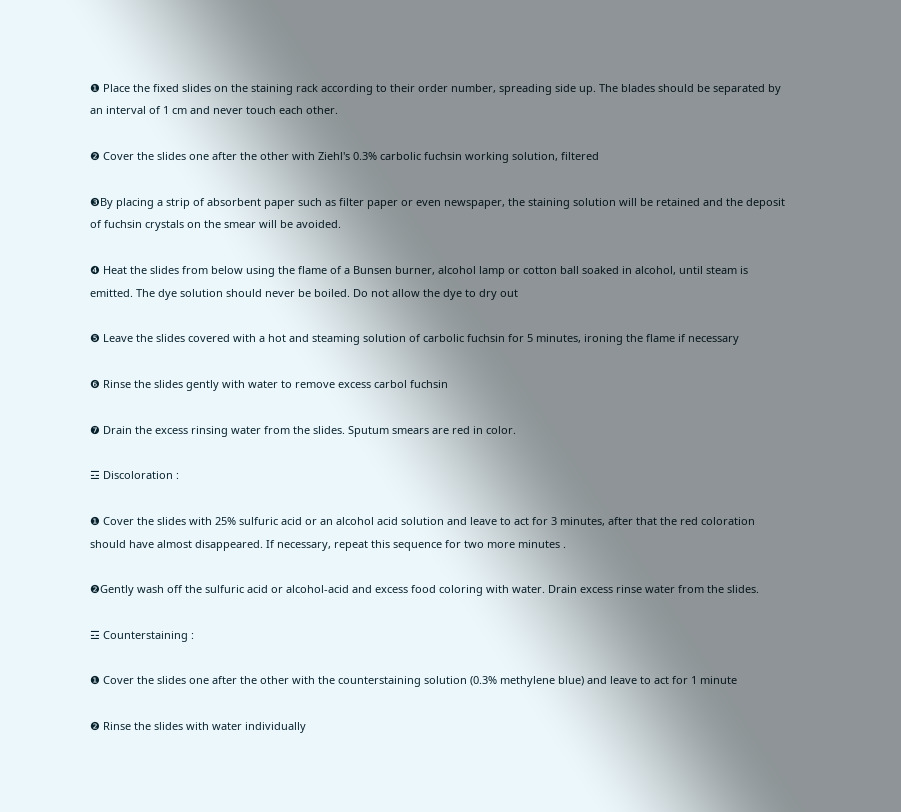❶ Place the fixed slides on the staining rack according to their order number, spreading side up. The blades should be separated by an interval of 1 cm and never touch each other.

❷ Cover the slides one after the other with Ziehl's 0.3% carbolic fuchsin working solution, filtered

❸By placing a strip of absorbent paper such as filter paper or even newspaper, the staining solution will be retained and the deposit of fuchsin crystals on the smear will be avoided.

❹ Heat the slides from below using the flame of a Bunsen burner, alcohol lamp or cotton ball soaked in alcohol, until steam is emitted. The dye solution should never be boiled. Do not allow the dye to dry out

❺ Leave the slides covered with a hot and steaming solution of carbolic fuchsin for 5 minutes, ironing the flame if necessary

❻ Rinse the slides gently with water to remove excess carbol fuchsin

❼ Drain the excess rinsing water from the slides. Sputum smears are red in color.

☲ Discoloration :

❶ Cover the slides with 25% sulfuric acid or an alcohol acid solution and leave to act for 3 minutes, after that the red coloration should have almost disappeared. If necessary, repeat this sequence for two more minutes .

❷Gently wash off the sulfuric acid or alcohol-acid and excess food coloring with water. Drain excess rinse water from the slides.

☲ Counterstaining :

❶ Cover the slides one after the other with the counterstaining solution (0.3% methylene blue) and leave to act for 1 minute

❷ Rinse the slides with water individually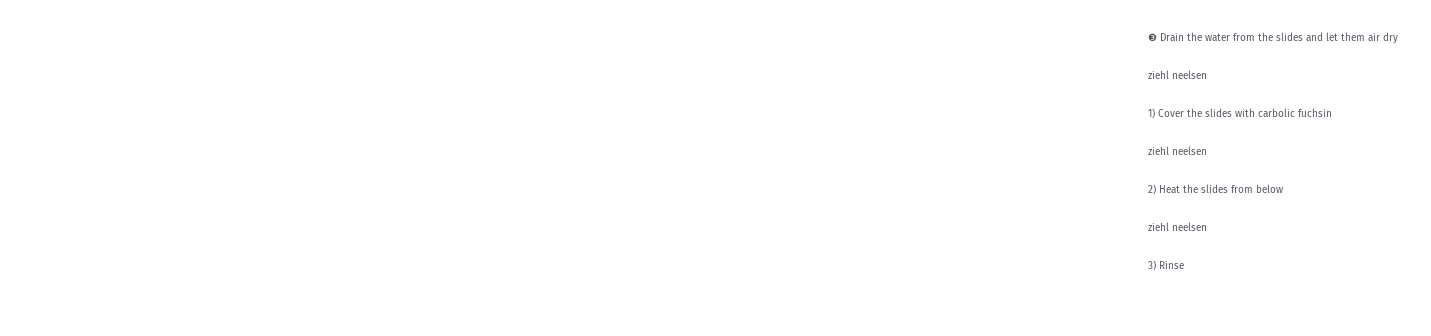❸ Drain the water from the slides and let them air dry

ziehl neelsen

1) Cover the slides with carbolic fuchsin

ziehl neelsen

2) Heat the slides from below

ziehl neelsen

3) Rinse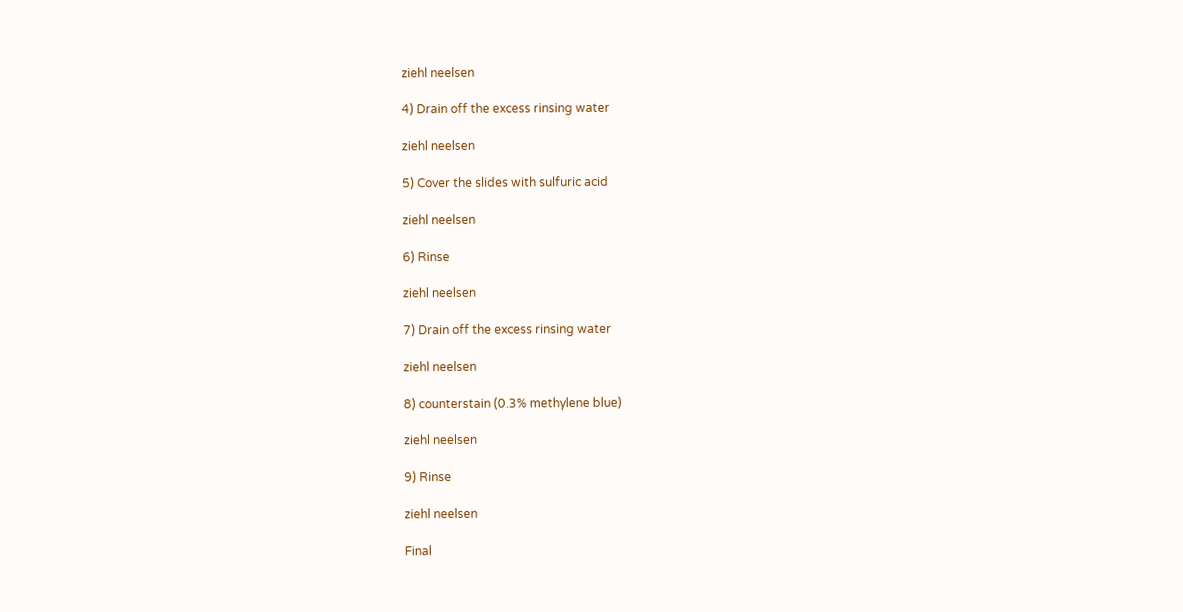ziehl neelsen

4) Drain off the excess rinsing water

ziehl neelsen

5) Cover the slides with sulfuric acid

ziehl neelsen

6) Rinse

ziehl neelsen

7) Drain off the excess rinsing water

ziehl neelsen

8) counterstain (0.3% methylene blue)

ziehl neelsen

9) Rinse

ziehl neelsen

Final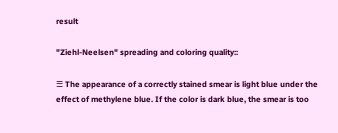result

"Ziehl-Neelsen" spreading and coloring quality::

☰ The appearance of a correctly stained smear is light blue under the effect of methylene blue. If the color is dark blue, the smear is too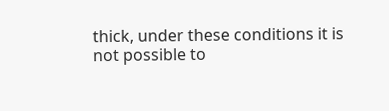thick, under these conditions it is not possible to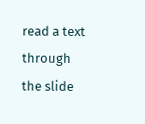read a text through the slide